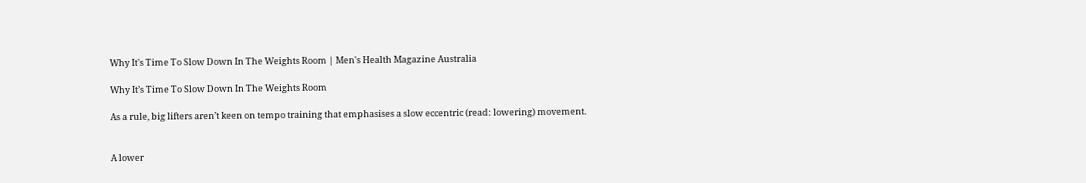Why It's Time To Slow Down In The Weights Room | Men's Health Magazine Australia

Why It’s Time To Slow Down In The Weights Room

As a rule, big lifters aren’t keen on tempo training that emphasises a slow eccentric (read: lowering) movement.


A lower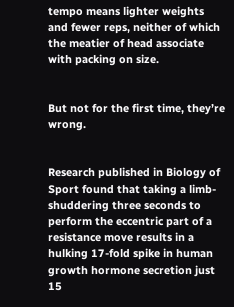tempo means lighter weights and fewer reps, neither of which the meatier of head associate with packing on size.


But not for the first time, they’re wrong.


Research published in Biology of Sport found that taking a limb-shuddering three seconds to perform the eccentric part of a resistance move results in a hulking 17-fold spike in human growth hormone secretion just 15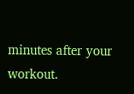minutes after your workout.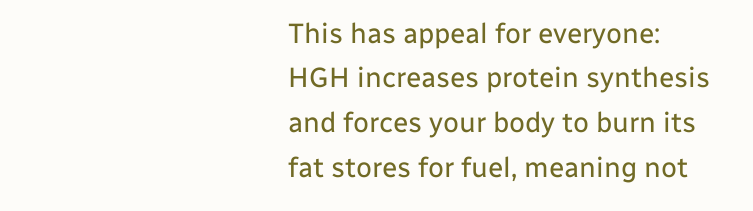This has appeal for everyone: HGH increases protein synthesis and forces your body to burn its fat stores for fuel, meaning not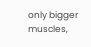only bigger muscles,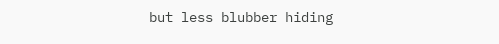but less blubber hiding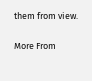them from view.

More From